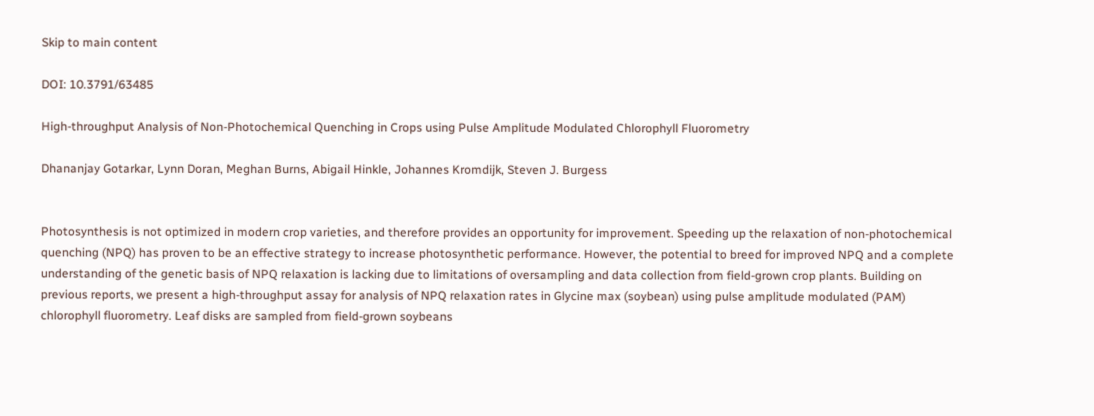Skip to main content

DOI: 10.3791/63485

High-throughput Analysis of Non-Photochemical Quenching in Crops using Pulse Amplitude Modulated Chlorophyll Fluorometry

Dhananjay Gotarkar, Lynn Doran, Meghan Burns, Abigail Hinkle, Johannes Kromdijk, Steven J. Burgess


Photosynthesis is not optimized in modern crop varieties, and therefore provides an opportunity for improvement. Speeding up the relaxation of non-photochemical quenching (NPQ) has proven to be an effective strategy to increase photosynthetic performance. However, the potential to breed for improved NPQ and a complete understanding of the genetic basis of NPQ relaxation is lacking due to limitations of oversampling and data collection from field-grown crop plants. Building on previous reports, we present a high-throughput assay for analysis of NPQ relaxation rates in Glycine max (soybean) using pulse amplitude modulated (PAM) chlorophyll fluorometry. Leaf disks are sampled from field-grown soybeans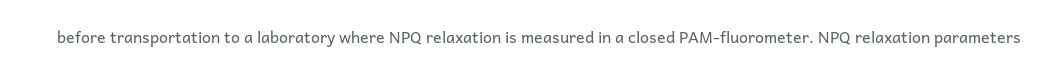before transportation to a laboratory where NPQ relaxation is measured in a closed PAM-fluorometer. NPQ relaxation parameters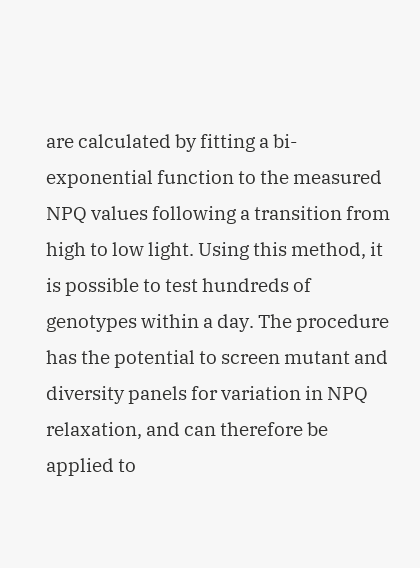are calculated by fitting a bi-exponential function to the measured NPQ values following a transition from high to low light. Using this method, it is possible to test hundreds of genotypes within a day. The procedure has the potential to screen mutant and diversity panels for variation in NPQ relaxation, and can therefore be applied to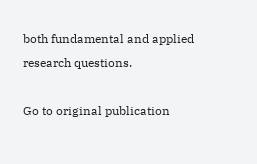both fundamental and applied research questions.

Go to original publication